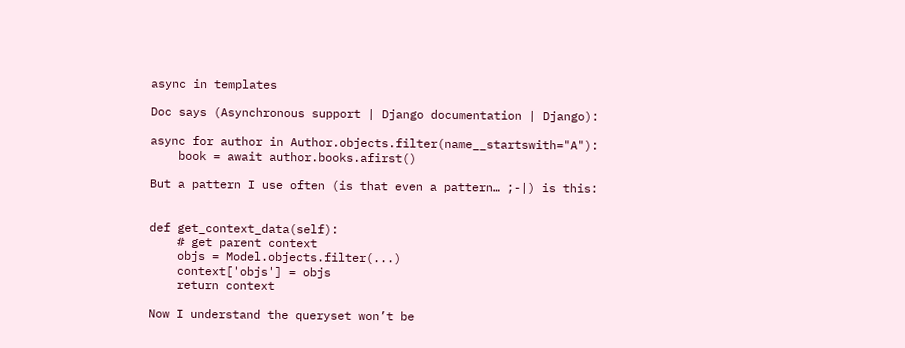async in templates

Doc says (Asynchronous support | Django documentation | Django):

async for author in Author.objects.filter(name__startswith="A"):
    book = await author.books.afirst()

But a pattern I use often (is that even a pattern… ;-|) is this:


def get_context_data(self):
    # get parent context
    objs = Model.objects.filter(...)
    context['objs'] = objs
    return context

Now I understand the queryset won’t be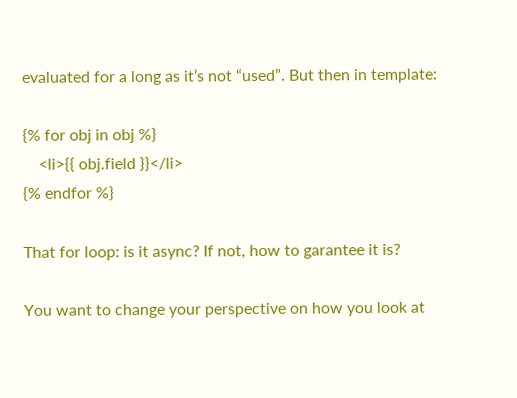evaluated for a long as it’s not “used”. But then in template:

{% for obj in obj %}
    <li>{{ obj.field }}</li>
{% endfor %}

That for loop: is it async? If not, how to garantee it is?

You want to change your perspective on how you look at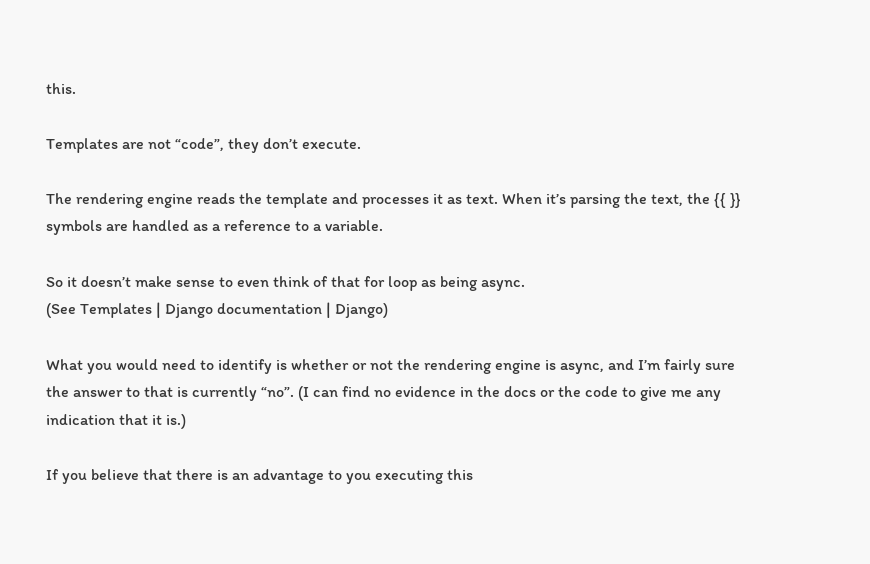this.

Templates are not “code”, they don’t execute.

The rendering engine reads the template and processes it as text. When it’s parsing the text, the {{ }} symbols are handled as a reference to a variable.

So it doesn’t make sense to even think of that for loop as being async.
(See Templates | Django documentation | Django)

What you would need to identify is whether or not the rendering engine is async, and I’m fairly sure the answer to that is currently “no”. (I can find no evidence in the docs or the code to give me any indication that it is.)

If you believe that there is an advantage to you executing this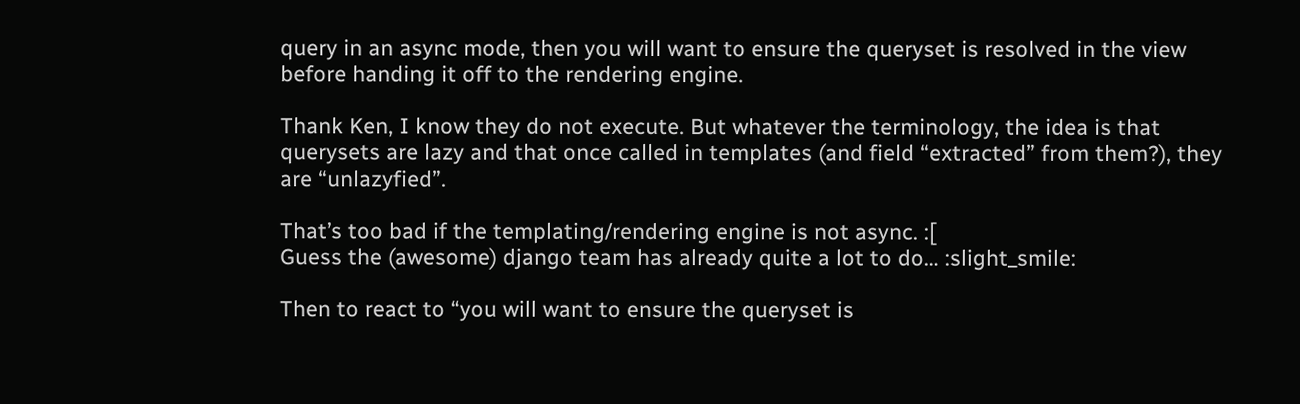query in an async mode, then you will want to ensure the queryset is resolved in the view before handing it off to the rendering engine.

Thank Ken, I know they do not execute. But whatever the terminology, the idea is that querysets are lazy and that once called in templates (and field “extracted” from them?), they are “unlazyfied”.

That’s too bad if the templating/rendering engine is not async. :[
Guess the (awesome) django team has already quite a lot to do… :slight_smile:

Then to react to “you will want to ensure the queryset is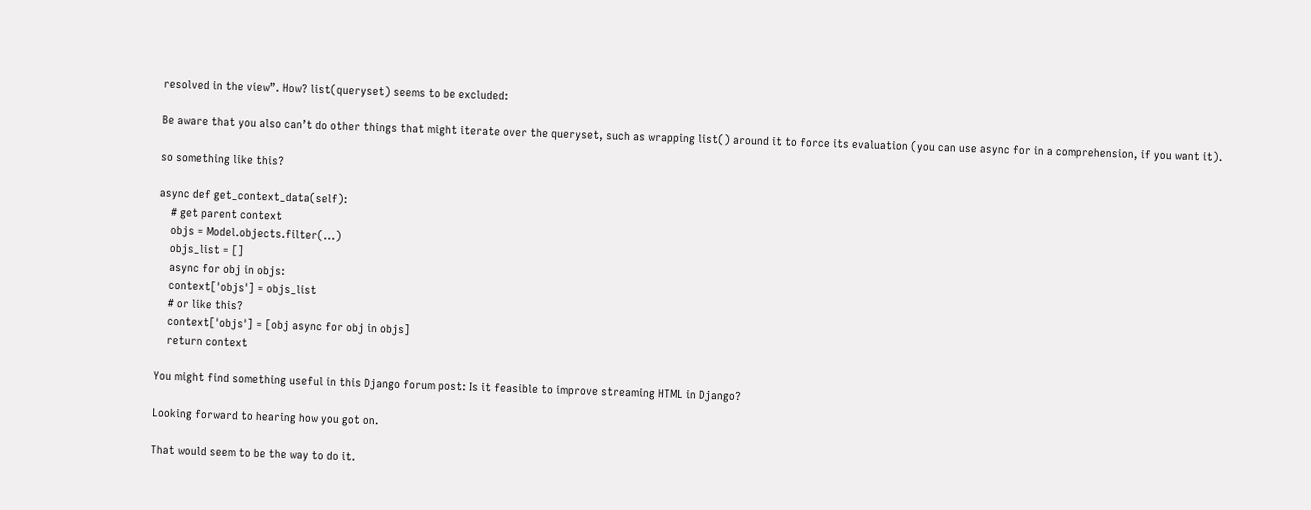resolved in the view”. How? list(queryset) seems to be excluded:

Be aware that you also can’t do other things that might iterate over the queryset, such as wrapping list() around it to force its evaluation (you can use async for in a comprehension, if you want it).

so something like this?

async def get_context_data(self):
    # get parent context
    objs = Model.objects.filter(...)
    objs_list = []
    async for obj in objs:
    context['objs'] = objs_list
    # or like this?
    context['objs'] = [obj async for obj in objs]
    return context

You might find something useful in this Django forum post: Is it feasible to improve streaming HTML in Django?

Looking forward to hearing how you got on.

That would seem to be the way to do it.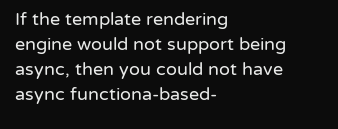If the template rendering engine would not support being async, then you could not have async functiona-based-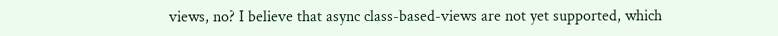views, no? I believe that async class-based-views are not yet supported, which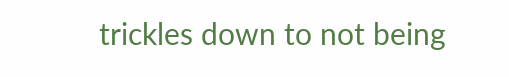trickles down to not being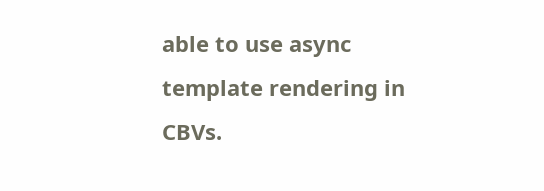able to use async template rendering in CBVs.